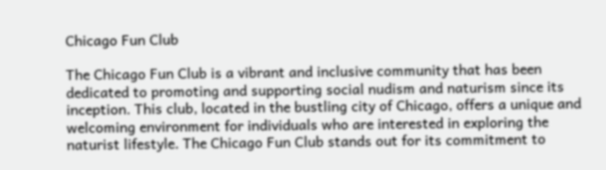Chicago Fun Club

The Chicago Fun Club is a vibrant and inclusive community that has been dedicated to promoting and supporting social nudism and naturism since its inception. This club, located in the bustling city of Chicago, offers a unique and welcoming environment for individuals who are interested in exploring the naturist lifestyle. The Chicago Fun Club stands out for its commitment to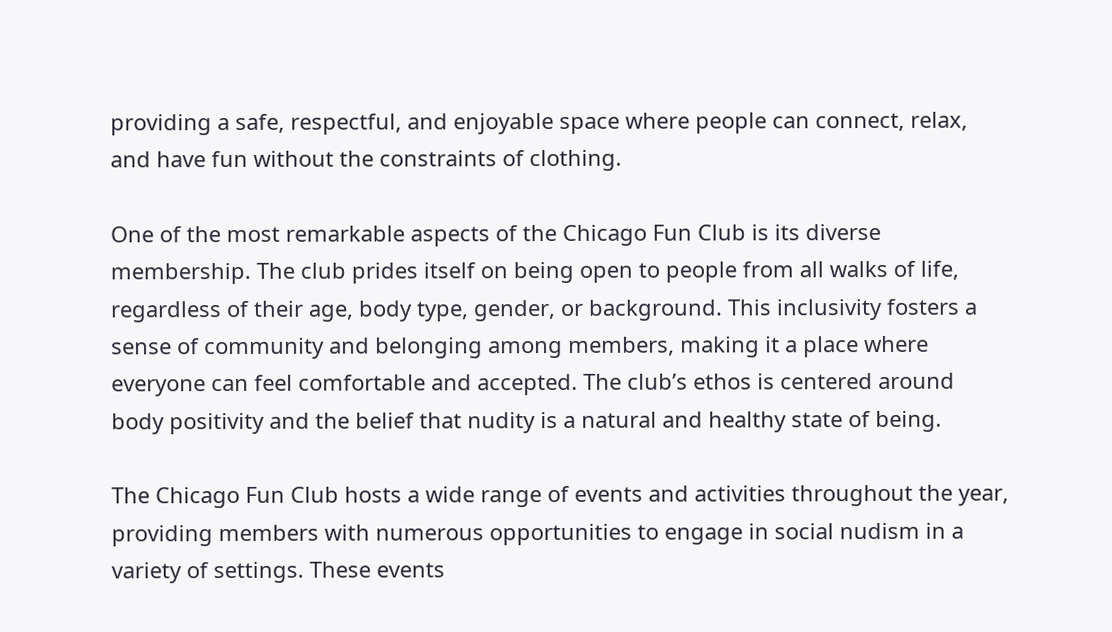providing a safe, respectful, and enjoyable space where people can connect, relax, and have fun without the constraints of clothing.

One of the most remarkable aspects of the Chicago Fun Club is its diverse membership. The club prides itself on being open to people from all walks of life, regardless of their age, body type, gender, or background. This inclusivity fosters a sense of community and belonging among members, making it a place where everyone can feel comfortable and accepted. The club’s ethos is centered around body positivity and the belief that nudity is a natural and healthy state of being.

The Chicago Fun Club hosts a wide range of events and activities throughout the year, providing members with numerous opportunities to engage in social nudism in a variety of settings. These events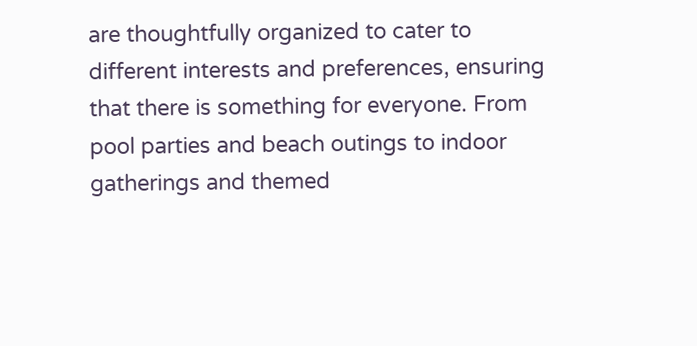are thoughtfully organized to cater to different interests and preferences, ensuring that there is something for everyone. From pool parties and beach outings to indoor gatherings and themed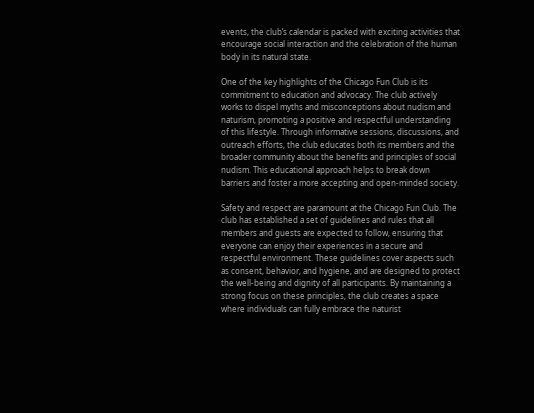events, the club’s calendar is packed with exciting activities that encourage social interaction and the celebration of the human body in its natural state.

One of the key highlights of the Chicago Fun Club is its commitment to education and advocacy. The club actively works to dispel myths and misconceptions about nudism and naturism, promoting a positive and respectful understanding of this lifestyle. Through informative sessions, discussions, and outreach efforts, the club educates both its members and the broader community about the benefits and principles of social nudism. This educational approach helps to break down barriers and foster a more accepting and open-minded society.

Safety and respect are paramount at the Chicago Fun Club. The club has established a set of guidelines and rules that all members and guests are expected to follow, ensuring that everyone can enjoy their experiences in a secure and respectful environment. These guidelines cover aspects such as consent, behavior, and hygiene, and are designed to protect the well-being and dignity of all participants. By maintaining a strong focus on these principles, the club creates a space where individuals can fully embrace the naturist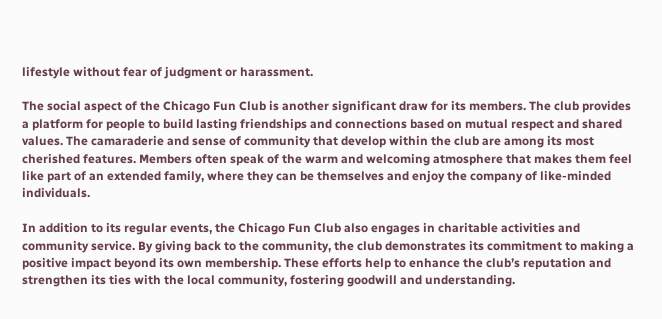lifestyle without fear of judgment or harassment.

The social aspect of the Chicago Fun Club is another significant draw for its members. The club provides a platform for people to build lasting friendships and connections based on mutual respect and shared values. The camaraderie and sense of community that develop within the club are among its most cherished features. Members often speak of the warm and welcoming atmosphere that makes them feel like part of an extended family, where they can be themselves and enjoy the company of like-minded individuals.

In addition to its regular events, the Chicago Fun Club also engages in charitable activities and community service. By giving back to the community, the club demonstrates its commitment to making a positive impact beyond its own membership. These efforts help to enhance the club’s reputation and strengthen its ties with the local community, fostering goodwill and understanding.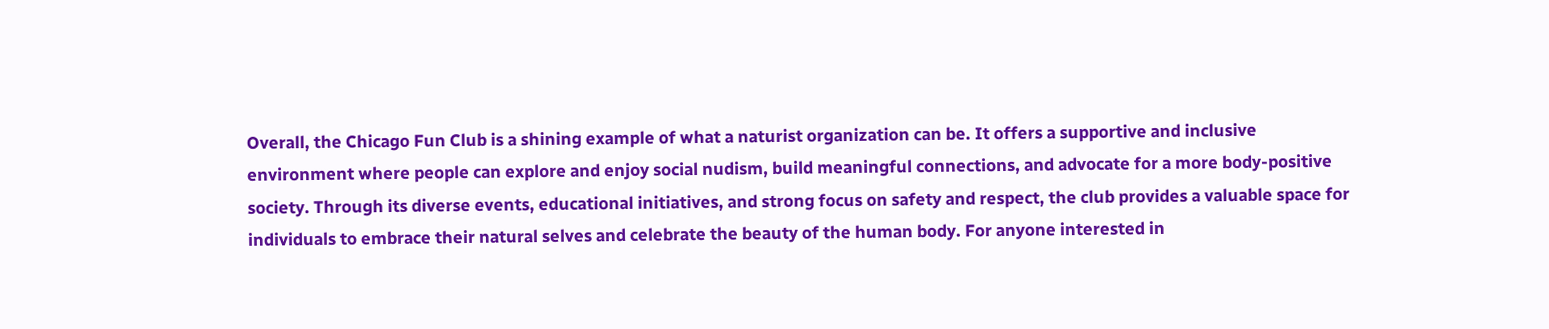Overall, the Chicago Fun Club is a shining example of what a naturist organization can be. It offers a supportive and inclusive environment where people can explore and enjoy social nudism, build meaningful connections, and advocate for a more body-positive society. Through its diverse events, educational initiatives, and strong focus on safety and respect, the club provides a valuable space for individuals to embrace their natural selves and celebrate the beauty of the human body. For anyone interested in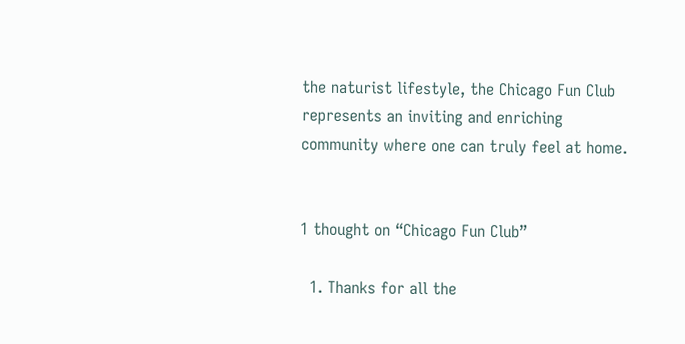the naturist lifestyle, the Chicago Fun Club represents an inviting and enriching community where one can truly feel at home.


1 thought on “Chicago Fun Club”

  1. Thanks for all the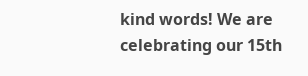kind words! We are celebrating our 15th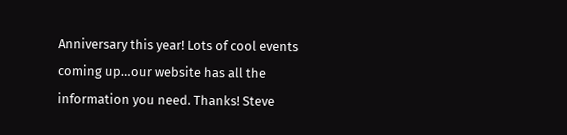Anniversary this year! Lots of cool events coming up…our website has all the information you need. Thanks! Steve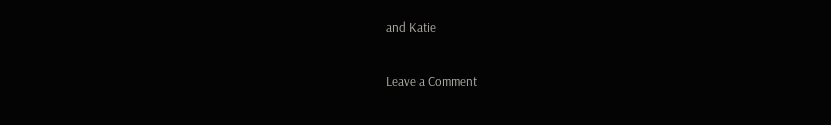and Katie


Leave a Comment